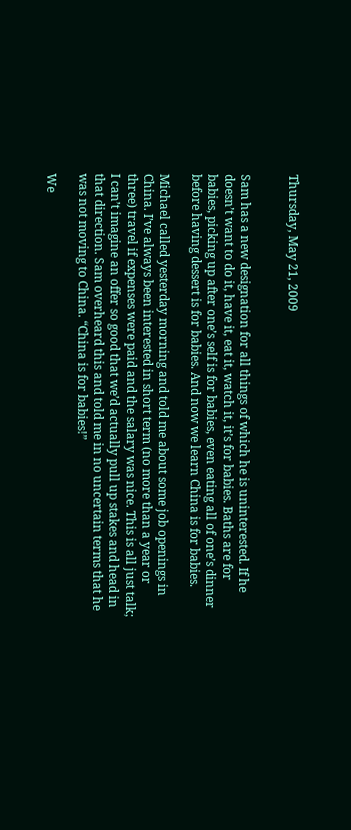Thursday, May 21, 2009


Sam has a new designation for all things of which he is uninterested. If he doesn’t want to do it, have it, eat it, watch it, it’s for babies. Baths are for babies, picking up after one’s self is for babies, even eating all of one’s dinner before having dessert is for babies. And now we learn China is for babies.

Michael called yesterday morning and told me about some job openings in China. I’ve always been interested in short term (no more than a year or three) travel if expenses were paid and the salary was nice. This is all just talk; I can’t imagine an offer so good that we’d actually pull up stakes and head in that direction. Sam overheard this and told me in no uncertain terms that he was not moving to China. “China is for babies!”

We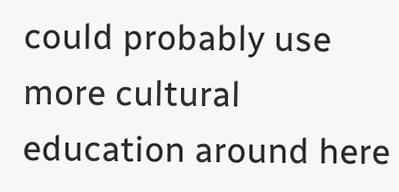could probably use more cultural education around here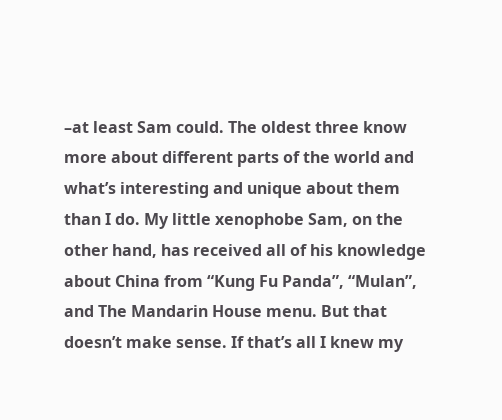–at least Sam could. The oldest three know more about different parts of the world and what’s interesting and unique about them than I do. My little xenophobe Sam, on the other hand, has received all of his knowledge about China from “Kung Fu Panda”, “Mulan”, and The Mandarin House menu. But that doesn’t make sense. If that’s all I knew my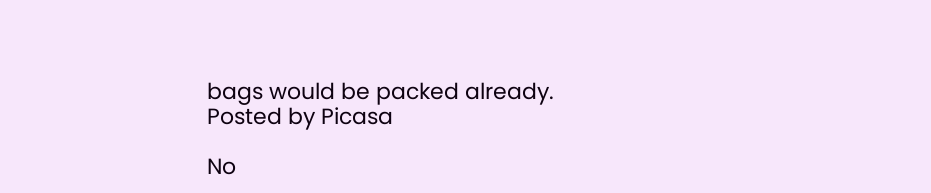bags would be packed already.
Posted by Picasa

No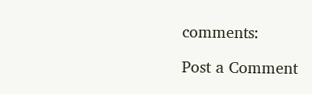comments:

Post a Comment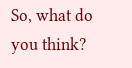So, what do you think?